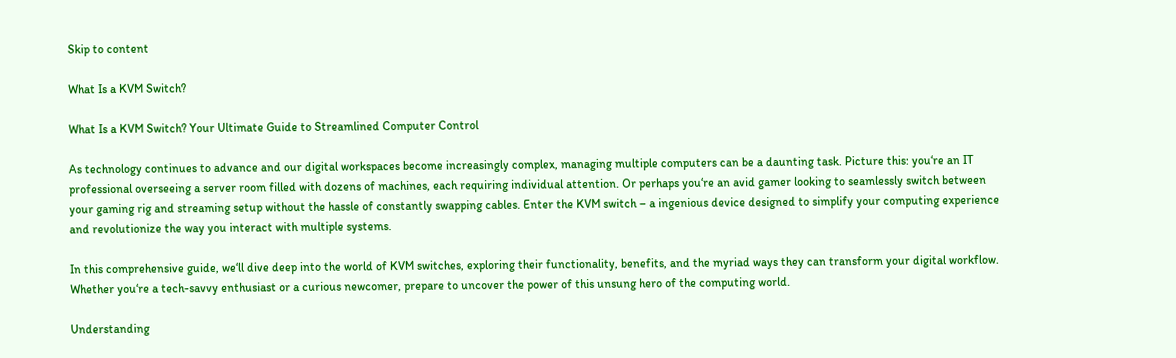Skip to content

What Is a KVM Switch?

What Is a KVM Switch? Your Ultimate Guide to Streamlined Computer Control

As technology continues to advance and our digital workspaces become increasingly complex, managing multiple computers can be a daunting task. Picture this: you‘re an IT professional overseeing a server room filled with dozens of machines, each requiring individual attention. Or perhaps you‘re an avid gamer looking to seamlessly switch between your gaming rig and streaming setup without the hassle of constantly swapping cables. Enter the KVM switch – a ingenious device designed to simplify your computing experience and revolutionize the way you interact with multiple systems.

In this comprehensive guide, we‘ll dive deep into the world of KVM switches, exploring their functionality, benefits, and the myriad ways they can transform your digital workflow. Whether you‘re a tech-savvy enthusiast or a curious newcomer, prepare to uncover the power of this unsung hero of the computing world.

Understanding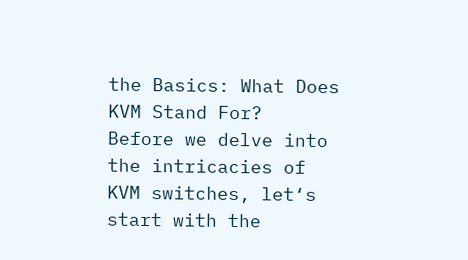the Basics: What Does KVM Stand For?
Before we delve into the intricacies of KVM switches, let‘s start with the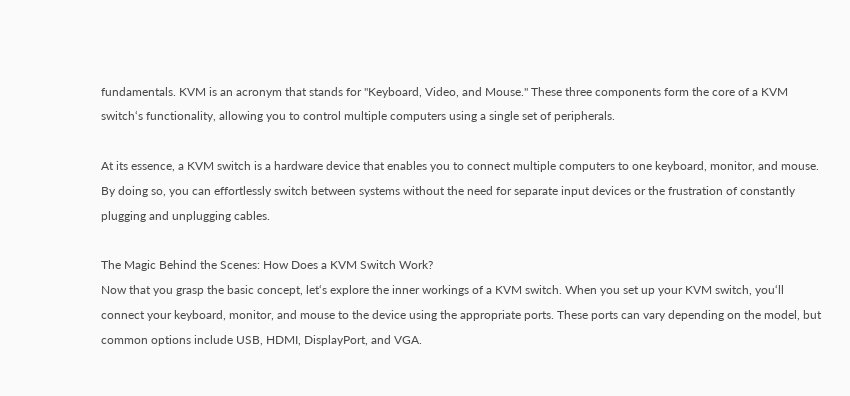fundamentals. KVM is an acronym that stands for "Keyboard, Video, and Mouse." These three components form the core of a KVM switch‘s functionality, allowing you to control multiple computers using a single set of peripherals.

At its essence, a KVM switch is a hardware device that enables you to connect multiple computers to one keyboard, monitor, and mouse. By doing so, you can effortlessly switch between systems without the need for separate input devices or the frustration of constantly plugging and unplugging cables.

The Magic Behind the Scenes: How Does a KVM Switch Work?
Now that you grasp the basic concept, let‘s explore the inner workings of a KVM switch. When you set up your KVM switch, you‘ll connect your keyboard, monitor, and mouse to the device using the appropriate ports. These ports can vary depending on the model, but common options include USB, HDMI, DisplayPort, and VGA.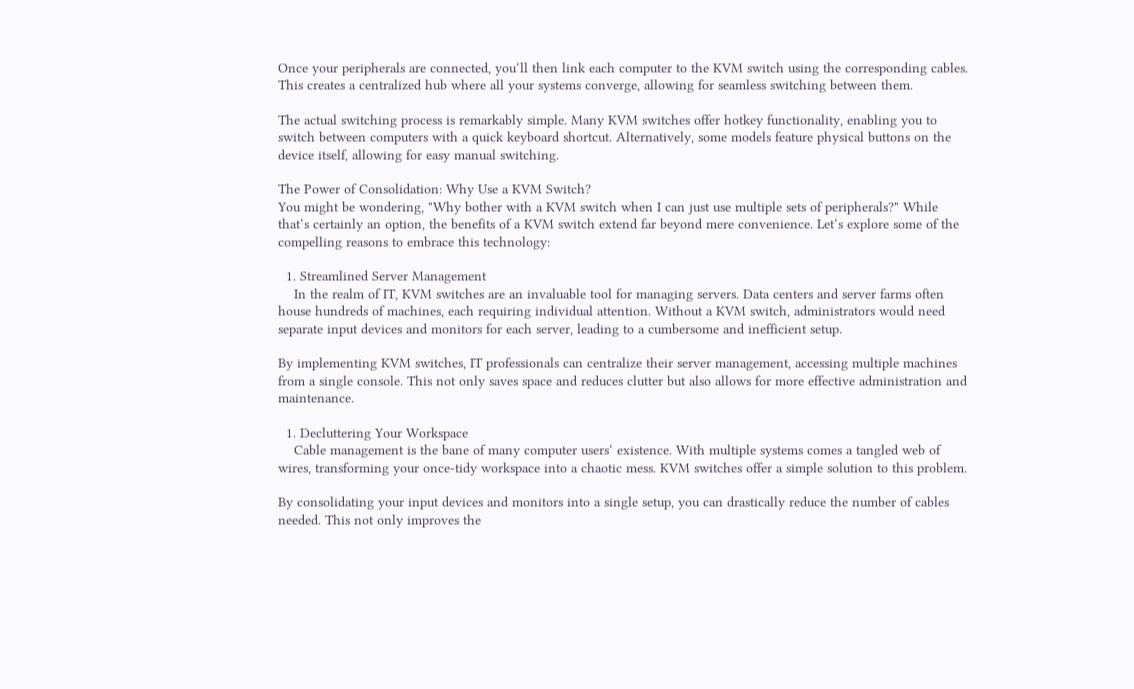Once your peripherals are connected, you‘ll then link each computer to the KVM switch using the corresponding cables. This creates a centralized hub where all your systems converge, allowing for seamless switching between them.

The actual switching process is remarkably simple. Many KVM switches offer hotkey functionality, enabling you to switch between computers with a quick keyboard shortcut. Alternatively, some models feature physical buttons on the device itself, allowing for easy manual switching.

The Power of Consolidation: Why Use a KVM Switch?
You might be wondering, "Why bother with a KVM switch when I can just use multiple sets of peripherals?" While that‘s certainly an option, the benefits of a KVM switch extend far beyond mere convenience. Let‘s explore some of the compelling reasons to embrace this technology:

  1. Streamlined Server Management
    In the realm of IT, KVM switches are an invaluable tool for managing servers. Data centers and server farms often house hundreds of machines, each requiring individual attention. Without a KVM switch, administrators would need separate input devices and monitors for each server, leading to a cumbersome and inefficient setup.

By implementing KVM switches, IT professionals can centralize their server management, accessing multiple machines from a single console. This not only saves space and reduces clutter but also allows for more effective administration and maintenance.

  1. Decluttering Your Workspace
    Cable management is the bane of many computer users‘ existence. With multiple systems comes a tangled web of wires, transforming your once-tidy workspace into a chaotic mess. KVM switches offer a simple solution to this problem.

By consolidating your input devices and monitors into a single setup, you can drastically reduce the number of cables needed. This not only improves the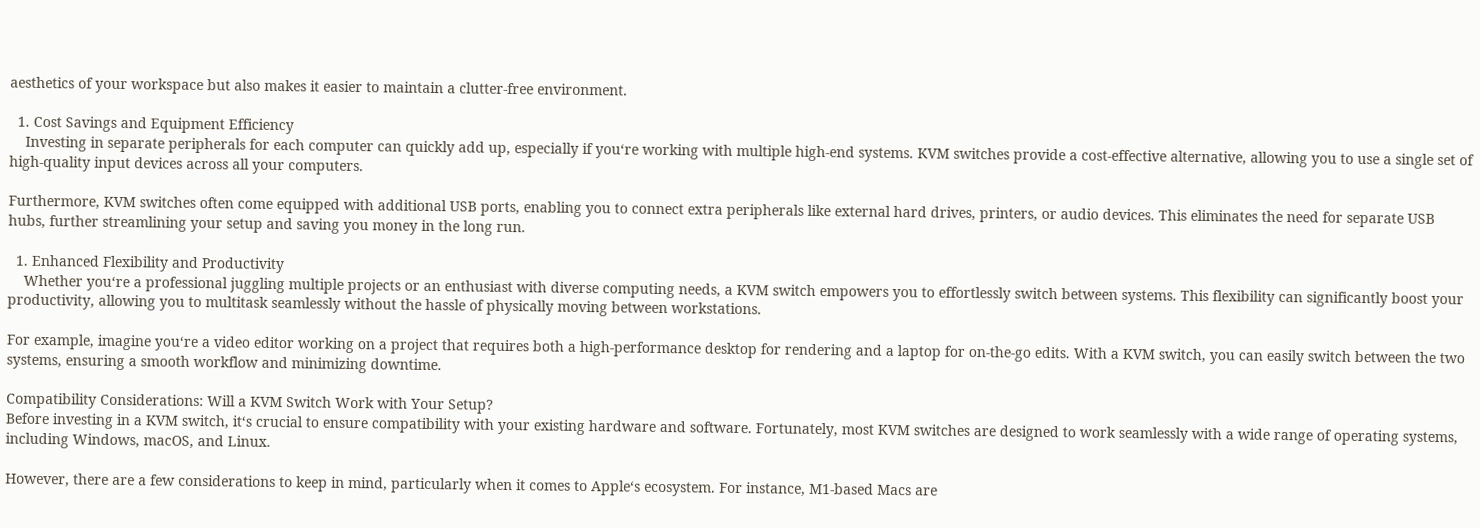aesthetics of your workspace but also makes it easier to maintain a clutter-free environment.

  1. Cost Savings and Equipment Efficiency
    Investing in separate peripherals for each computer can quickly add up, especially if you‘re working with multiple high-end systems. KVM switches provide a cost-effective alternative, allowing you to use a single set of high-quality input devices across all your computers.

Furthermore, KVM switches often come equipped with additional USB ports, enabling you to connect extra peripherals like external hard drives, printers, or audio devices. This eliminates the need for separate USB hubs, further streamlining your setup and saving you money in the long run.

  1. Enhanced Flexibility and Productivity
    Whether you‘re a professional juggling multiple projects or an enthusiast with diverse computing needs, a KVM switch empowers you to effortlessly switch between systems. This flexibility can significantly boost your productivity, allowing you to multitask seamlessly without the hassle of physically moving between workstations.

For example, imagine you‘re a video editor working on a project that requires both a high-performance desktop for rendering and a laptop for on-the-go edits. With a KVM switch, you can easily switch between the two systems, ensuring a smooth workflow and minimizing downtime.

Compatibility Considerations: Will a KVM Switch Work with Your Setup?
Before investing in a KVM switch, it‘s crucial to ensure compatibility with your existing hardware and software. Fortunately, most KVM switches are designed to work seamlessly with a wide range of operating systems, including Windows, macOS, and Linux.

However, there are a few considerations to keep in mind, particularly when it comes to Apple‘s ecosystem. For instance, M1-based Macs are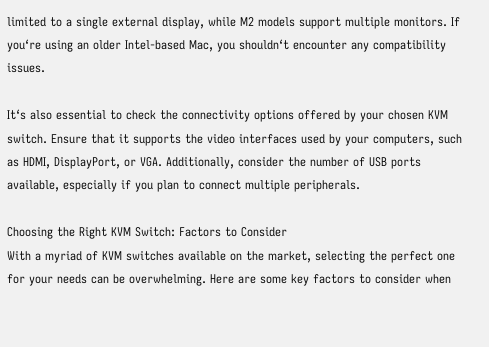limited to a single external display, while M2 models support multiple monitors. If you‘re using an older Intel-based Mac, you shouldn‘t encounter any compatibility issues.

It‘s also essential to check the connectivity options offered by your chosen KVM switch. Ensure that it supports the video interfaces used by your computers, such as HDMI, DisplayPort, or VGA. Additionally, consider the number of USB ports available, especially if you plan to connect multiple peripherals.

Choosing the Right KVM Switch: Factors to Consider
With a myriad of KVM switches available on the market, selecting the perfect one for your needs can be overwhelming. Here are some key factors to consider when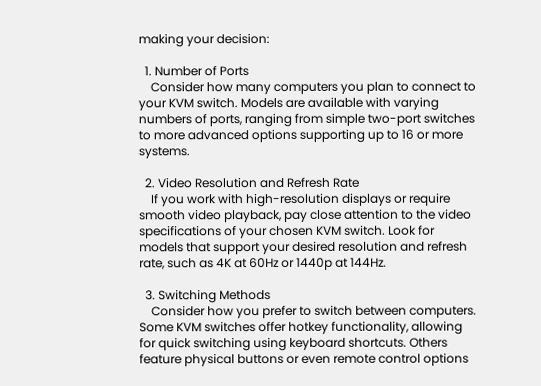making your decision:

  1. Number of Ports
    Consider how many computers you plan to connect to your KVM switch. Models are available with varying numbers of ports, ranging from simple two-port switches to more advanced options supporting up to 16 or more systems.

  2. Video Resolution and Refresh Rate
    If you work with high-resolution displays or require smooth video playback, pay close attention to the video specifications of your chosen KVM switch. Look for models that support your desired resolution and refresh rate, such as 4K at 60Hz or 1440p at 144Hz.

  3. Switching Methods
    Consider how you prefer to switch between computers. Some KVM switches offer hotkey functionality, allowing for quick switching using keyboard shortcuts. Others feature physical buttons or even remote control options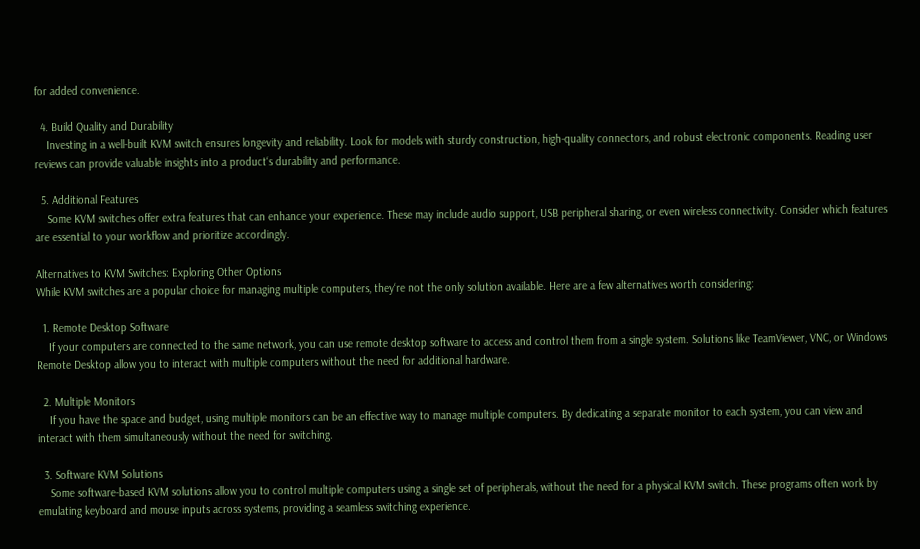for added convenience.

  4. Build Quality and Durability
    Investing in a well-built KVM switch ensures longevity and reliability. Look for models with sturdy construction, high-quality connectors, and robust electronic components. Reading user reviews can provide valuable insights into a product‘s durability and performance.

  5. Additional Features
    Some KVM switches offer extra features that can enhance your experience. These may include audio support, USB peripheral sharing, or even wireless connectivity. Consider which features are essential to your workflow and prioritize accordingly.

Alternatives to KVM Switches: Exploring Other Options
While KVM switches are a popular choice for managing multiple computers, they‘re not the only solution available. Here are a few alternatives worth considering:

  1. Remote Desktop Software
    If your computers are connected to the same network, you can use remote desktop software to access and control them from a single system. Solutions like TeamViewer, VNC, or Windows Remote Desktop allow you to interact with multiple computers without the need for additional hardware.

  2. Multiple Monitors
    If you have the space and budget, using multiple monitors can be an effective way to manage multiple computers. By dedicating a separate monitor to each system, you can view and interact with them simultaneously without the need for switching.

  3. Software KVM Solutions
    Some software-based KVM solutions allow you to control multiple computers using a single set of peripherals, without the need for a physical KVM switch. These programs often work by emulating keyboard and mouse inputs across systems, providing a seamless switching experience.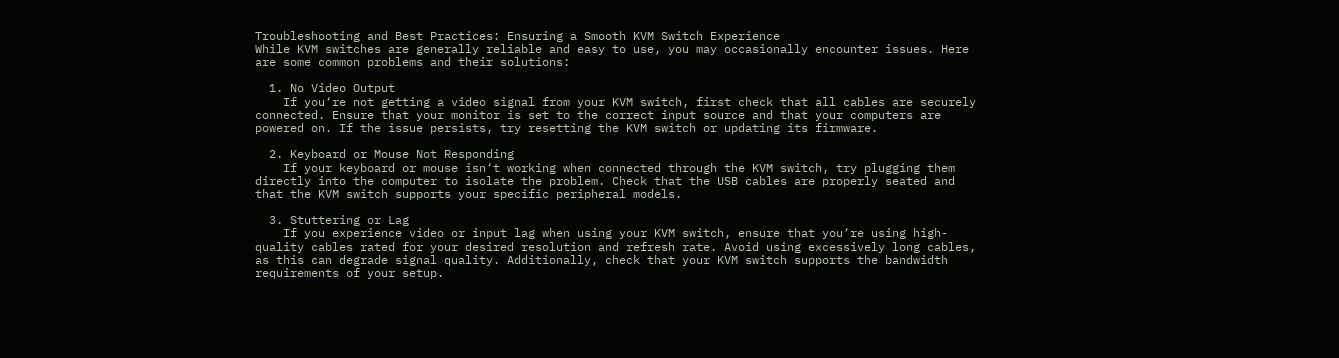Troubleshooting and Best Practices: Ensuring a Smooth KVM Switch Experience
While KVM switches are generally reliable and easy to use, you may occasionally encounter issues. Here are some common problems and their solutions:

  1. No Video Output
    If you‘re not getting a video signal from your KVM switch, first check that all cables are securely connected. Ensure that your monitor is set to the correct input source and that your computers are powered on. If the issue persists, try resetting the KVM switch or updating its firmware.

  2. Keyboard or Mouse Not Responding
    If your keyboard or mouse isn‘t working when connected through the KVM switch, try plugging them directly into the computer to isolate the problem. Check that the USB cables are properly seated and that the KVM switch supports your specific peripheral models.

  3. Stuttering or Lag
    If you experience video or input lag when using your KVM switch, ensure that you‘re using high-quality cables rated for your desired resolution and refresh rate. Avoid using excessively long cables, as this can degrade signal quality. Additionally, check that your KVM switch supports the bandwidth requirements of your setup.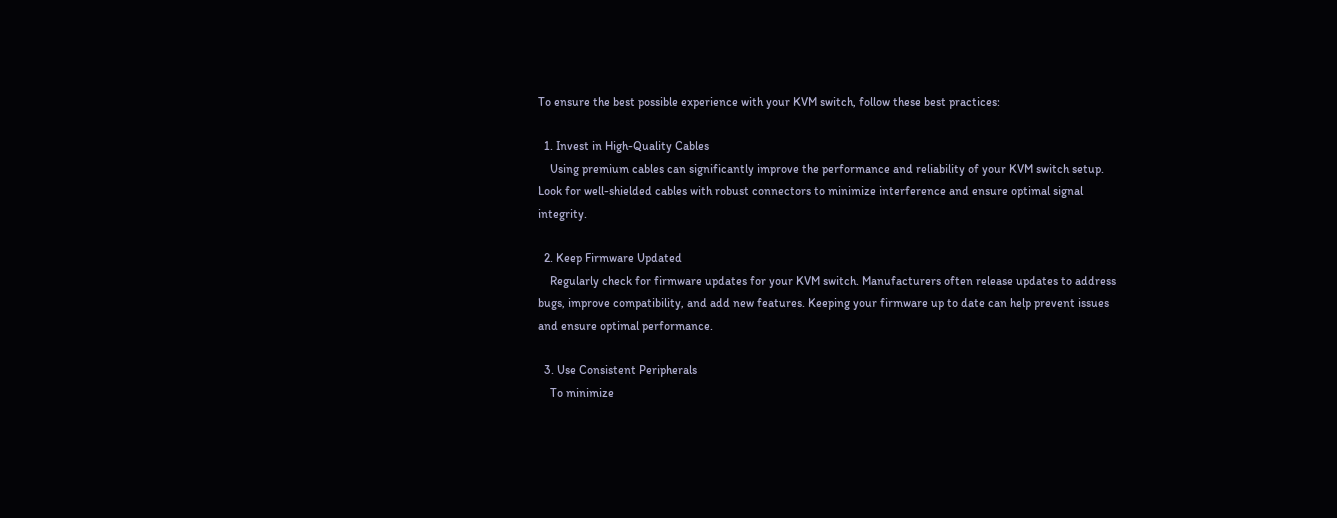To ensure the best possible experience with your KVM switch, follow these best practices:

  1. Invest in High-Quality Cables
    Using premium cables can significantly improve the performance and reliability of your KVM switch setup. Look for well-shielded cables with robust connectors to minimize interference and ensure optimal signal integrity.

  2. Keep Firmware Updated
    Regularly check for firmware updates for your KVM switch. Manufacturers often release updates to address bugs, improve compatibility, and add new features. Keeping your firmware up to date can help prevent issues and ensure optimal performance.

  3. Use Consistent Peripherals
    To minimize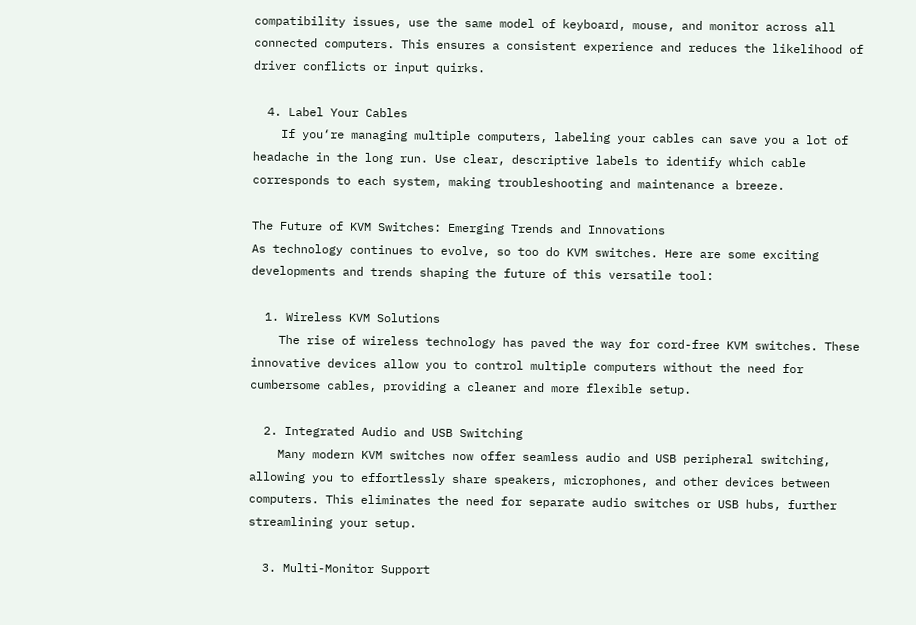compatibility issues, use the same model of keyboard, mouse, and monitor across all connected computers. This ensures a consistent experience and reduces the likelihood of driver conflicts or input quirks.

  4. Label Your Cables
    If you‘re managing multiple computers, labeling your cables can save you a lot of headache in the long run. Use clear, descriptive labels to identify which cable corresponds to each system, making troubleshooting and maintenance a breeze.

The Future of KVM Switches: Emerging Trends and Innovations
As technology continues to evolve, so too do KVM switches. Here are some exciting developments and trends shaping the future of this versatile tool:

  1. Wireless KVM Solutions
    The rise of wireless technology has paved the way for cord-free KVM switches. These innovative devices allow you to control multiple computers without the need for cumbersome cables, providing a cleaner and more flexible setup.

  2. Integrated Audio and USB Switching
    Many modern KVM switches now offer seamless audio and USB peripheral switching, allowing you to effortlessly share speakers, microphones, and other devices between computers. This eliminates the need for separate audio switches or USB hubs, further streamlining your setup.

  3. Multi-Monitor Support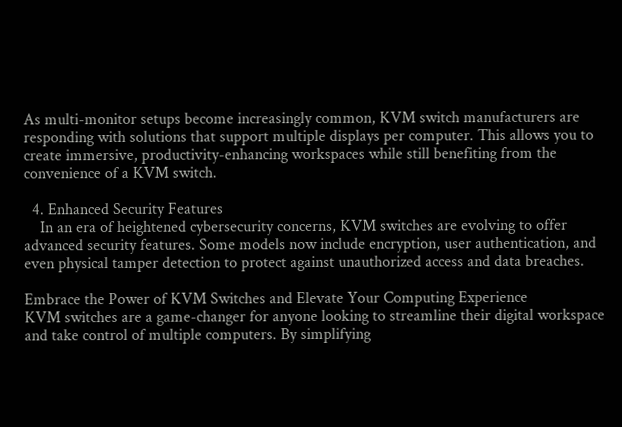As multi-monitor setups become increasingly common, KVM switch manufacturers are responding with solutions that support multiple displays per computer. This allows you to create immersive, productivity-enhancing workspaces while still benefiting from the convenience of a KVM switch.

  4. Enhanced Security Features
    In an era of heightened cybersecurity concerns, KVM switches are evolving to offer advanced security features. Some models now include encryption, user authentication, and even physical tamper detection to protect against unauthorized access and data breaches.

Embrace the Power of KVM Switches and Elevate Your Computing Experience
KVM switches are a game-changer for anyone looking to streamline their digital workspace and take control of multiple computers. By simplifying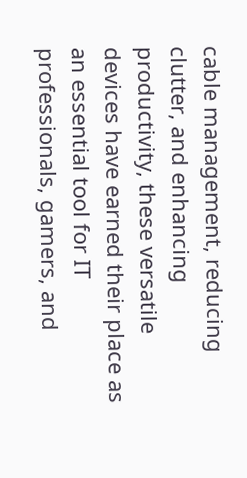cable management, reducing clutter, and enhancing productivity, these versatile devices have earned their place as an essential tool for IT professionals, gamers, and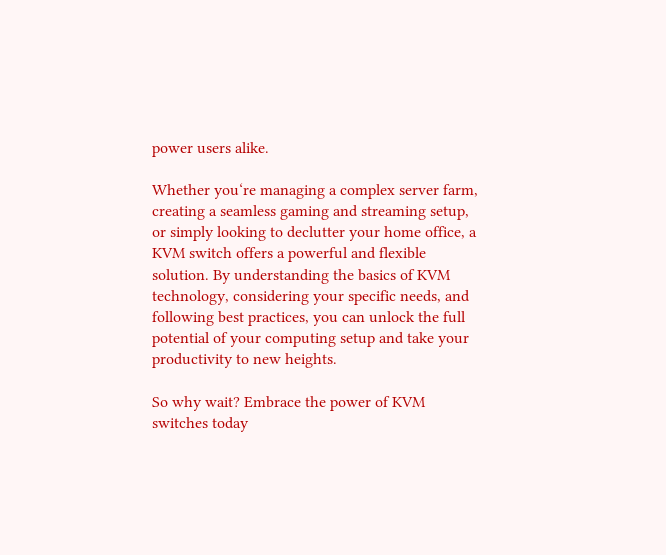power users alike.

Whether you‘re managing a complex server farm, creating a seamless gaming and streaming setup, or simply looking to declutter your home office, a KVM switch offers a powerful and flexible solution. By understanding the basics of KVM technology, considering your specific needs, and following best practices, you can unlock the full potential of your computing setup and take your productivity to new heights.

So why wait? Embrace the power of KVM switches today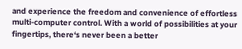and experience the freedom and convenience of effortless multi-computer control. With a world of possibilities at your fingertips, there‘s never been a better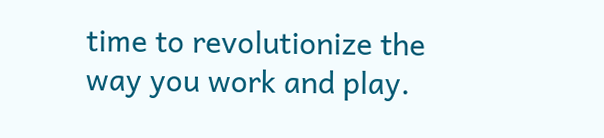time to revolutionize the way you work and play.